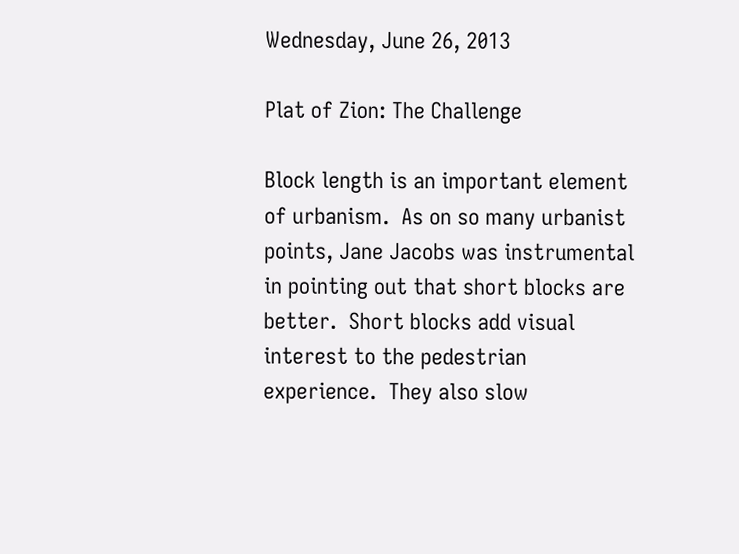Wednesday, June 26, 2013

Plat of Zion: The Challenge

Block length is an important element of urbanism.  As on so many urbanist points, Jane Jacobs was instrumental in pointing out that short blocks are better.  Short blocks add visual interest to the pedestrian experience.  They also slow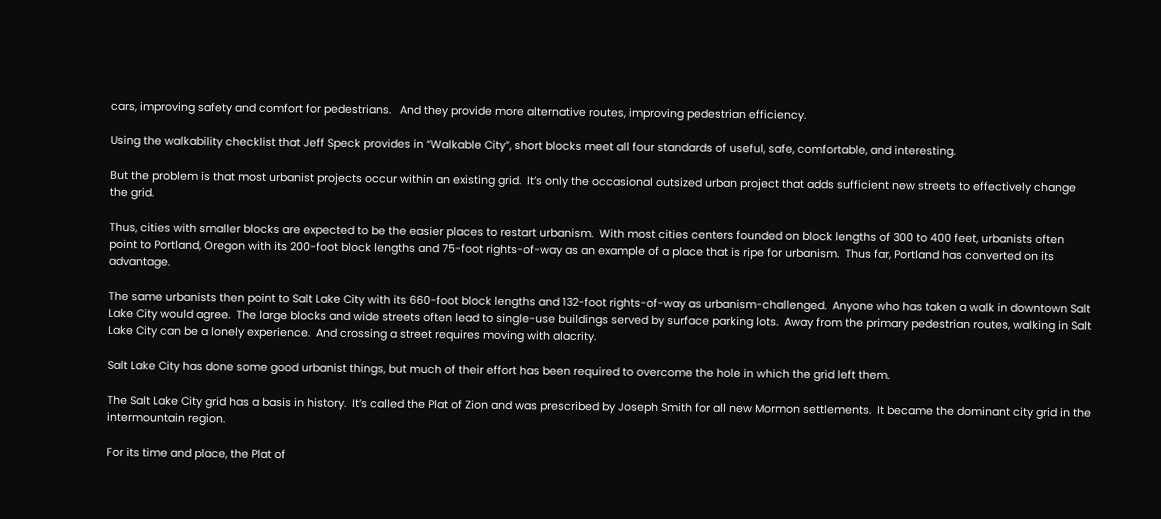cars, improving safety and comfort for pedestrians.   And they provide more alternative routes, improving pedestrian efficiency.

Using the walkability checklist that Jeff Speck provides in “Walkable City”, short blocks meet all four standards of useful, safe, comfortable, and interesting.

But the problem is that most urbanist projects occur within an existing grid.  It’s only the occasional outsized urban project that adds sufficient new streets to effectively change the grid.

Thus, cities with smaller blocks are expected to be the easier places to restart urbanism.  With most cities centers founded on block lengths of 300 to 400 feet, urbanists often point to Portland, Oregon with its 200-foot block lengths and 75-foot rights-of-way as an example of a place that is ripe for urbanism.  Thus far, Portland has converted on its advantage.

The same urbanists then point to Salt Lake City with its 660-foot block lengths and 132-foot rights-of-way as urbanism-challenged.  Anyone who has taken a walk in downtown Salt Lake City would agree.  The large blocks and wide streets often lead to single-use buildings served by surface parking lots.  Away from the primary pedestrian routes, walking in Salt Lake City can be a lonely experience.  And crossing a street requires moving with alacrity.

Salt Lake City has done some good urbanist things, but much of their effort has been required to overcome the hole in which the grid left them.

The Salt Lake City grid has a basis in history.  It’s called the Plat of Zion and was prescribed by Joseph Smith for all new Mormon settlements.  It became the dominant city grid in the intermountain region.

For its time and place, the Plat of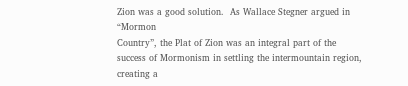Zion was a good solution.  As Wallace Stegner argued in “Mormon
Country”, the Plat of Zion was an integral part of the success of Mormonism in settling the intermountain region, creating a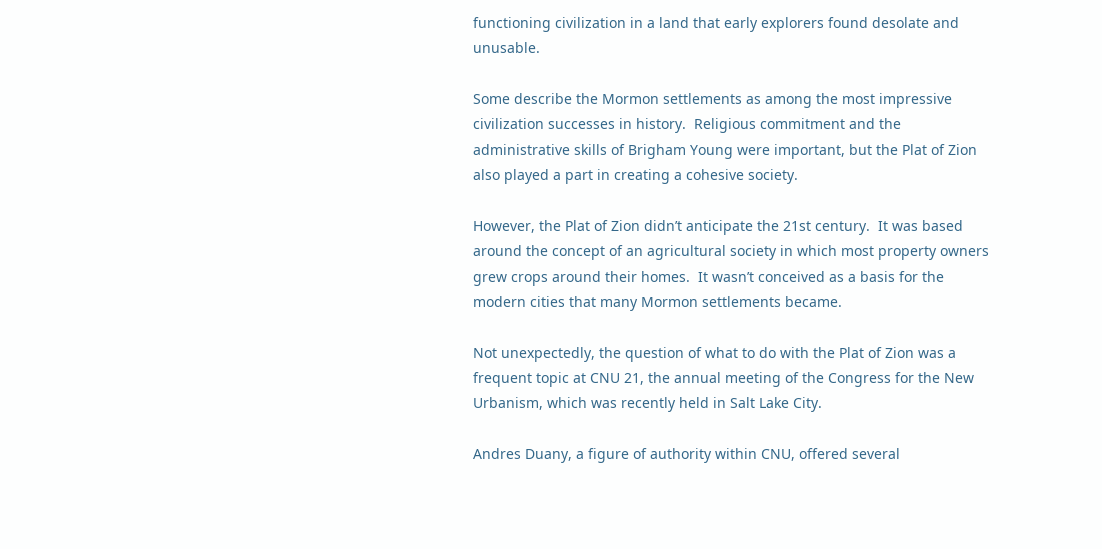functioning civilization in a land that early explorers found desolate and unusable.

Some describe the Mormon settlements as among the most impressive civilization successes in history.  Religious commitment and the administrative skills of Brigham Young were important, but the Plat of Zion also played a part in creating a cohesive society.

However, the Plat of Zion didn’t anticipate the 21st century.  It was based around the concept of an agricultural society in which most property owners grew crops around their homes.  It wasn’t conceived as a basis for the modern cities that many Mormon settlements became.

Not unexpectedly, the question of what to do with the Plat of Zion was a frequent topic at CNU 21, the annual meeting of the Congress for the New Urbanism, which was recently held in Salt Lake City.

Andres Duany, a figure of authority within CNU, offered several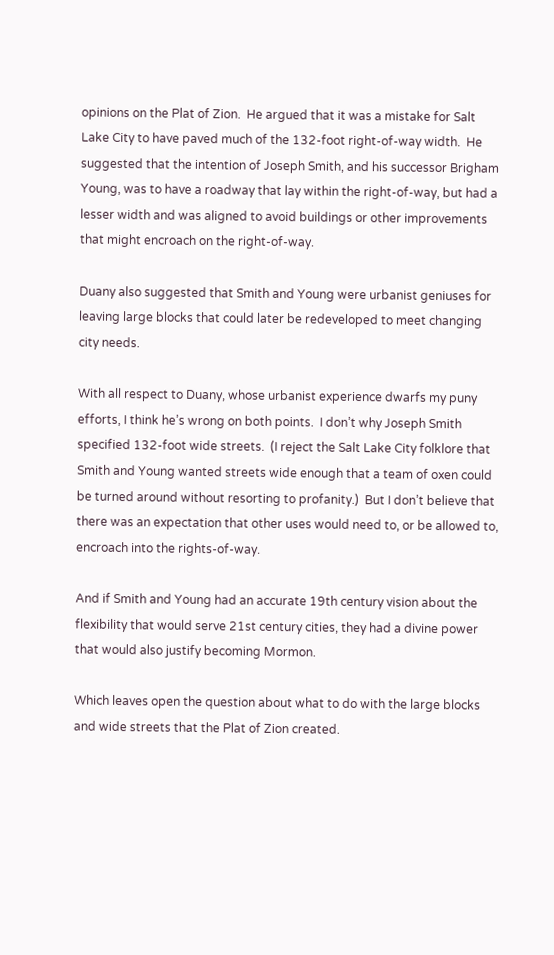opinions on the Plat of Zion.  He argued that it was a mistake for Salt Lake City to have paved much of the 132-foot right-of-way width.  He suggested that the intention of Joseph Smith, and his successor Brigham Young, was to have a roadway that lay within the right-of-way, but had a lesser width and was aligned to avoid buildings or other improvements that might encroach on the right-of-way.

Duany also suggested that Smith and Young were urbanist geniuses for leaving large blocks that could later be redeveloped to meet changing city needs.

With all respect to Duany, whose urbanist experience dwarfs my puny efforts, I think he’s wrong on both points.  I don’t why Joseph Smith specified 132-foot wide streets.  (I reject the Salt Lake City folklore that Smith and Young wanted streets wide enough that a team of oxen could be turned around without resorting to profanity.)  But I don’t believe that there was an expectation that other uses would need to, or be allowed to, encroach into the rights-of-way.

And if Smith and Young had an accurate 19th century vision about the flexibility that would serve 21st century cities, they had a divine power that would also justify becoming Mormon.

Which leaves open the question about what to do with the large blocks and wide streets that the Plat of Zion created.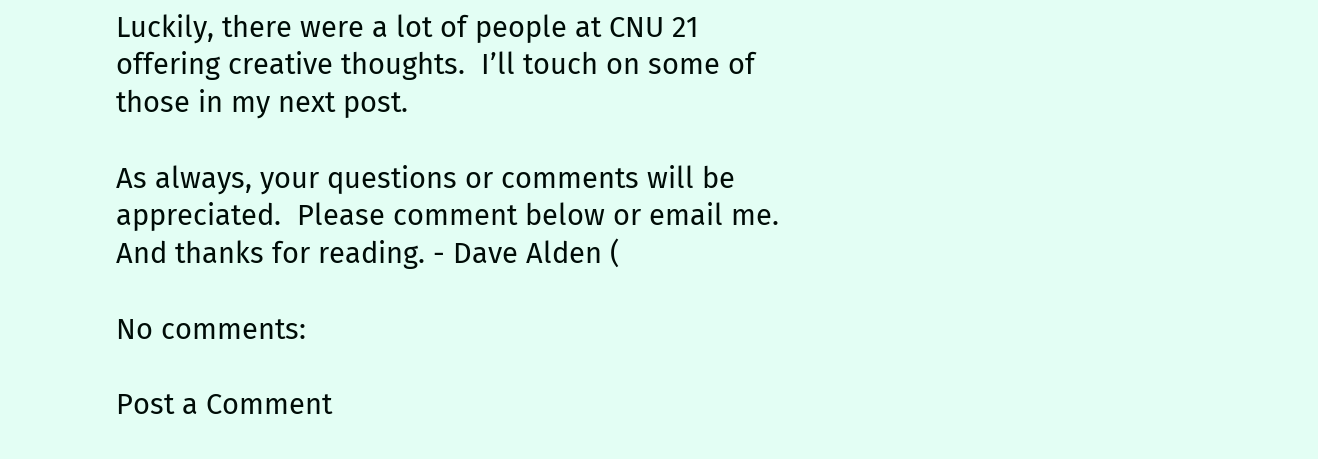Luckily, there were a lot of people at CNU 21 offering creative thoughts.  I’ll touch on some of those in my next post.

As always, your questions or comments will be appreciated.  Please comment below or email me.  And thanks for reading. - Dave Alden (

No comments:

Post a Comment